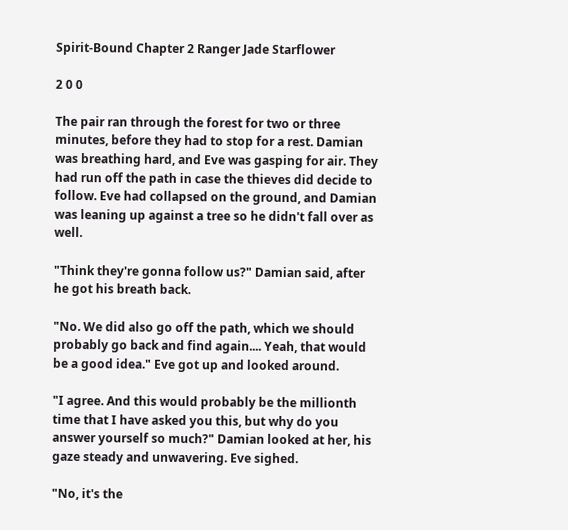Spirit-Bound Chapter 2 Ranger Jade Starflower

2 0 0

The pair ran through the forest for two or three minutes, before they had to stop for a rest. Damian was breathing hard, and Eve was gasping for air. They had run off the path in case the thieves did decide to follow. Eve had collapsed on the ground, and Damian was leaning up against a tree so he didn't fall over as well.

"Think they're gonna follow us?" Damian said, after he got his breath back.

"No. We did also go off the path, which we should probably go back and find again.... Yeah, that would be a good idea." Eve got up and looked around.

"I agree. And this would probably be the millionth time that I have asked you this, but why do you answer yourself so much?" Damian looked at her, his gaze steady and unwavering. Eve sighed.

"No, it's the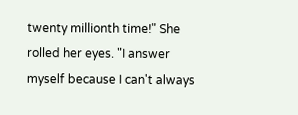twenty millionth time!" She rolled her eyes. "I answer myself because I can't always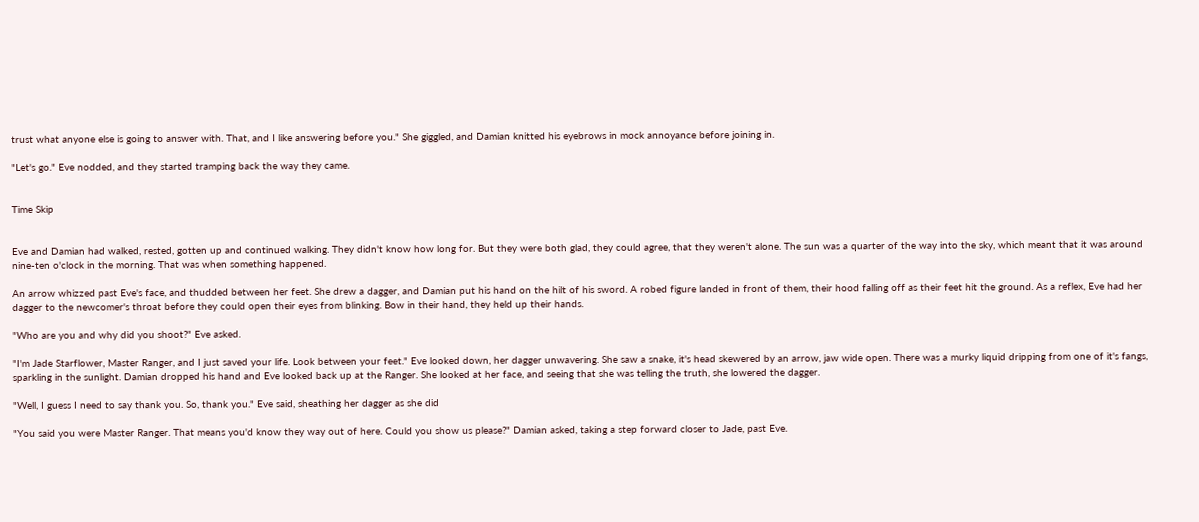trust what anyone else is going to answer with. That, and I like answering before you." She giggled, and Damian knitted his eyebrows in mock annoyance before joining in.

"Let's go." Eve nodded, and they started tramping back the way they came.


Time Skip


Eve and Damian had walked, rested, gotten up and continued walking. They didn't know how long for. But they were both glad, they could agree, that they weren't alone. The sun was a quarter of the way into the sky, which meant that it was around nine-ten o'clock in the morning. That was when something happened.

An arrow whizzed past Eve's face, and thudded between her feet. She drew a dagger, and Damian put his hand on the hilt of his sword. A robed figure landed in front of them, their hood falling off as their feet hit the ground. As a reflex, Eve had her dagger to the newcomer's throat before they could open their eyes from blinking. Bow in their hand, they held up their hands.

"Who are you and why did you shoot?" Eve asked.

"I'm Jade Starflower, Master Ranger, and I just saved your life. Look between your feet." Eve looked down, her dagger unwavering. She saw a snake, it's head skewered by an arrow, jaw wide open. There was a murky liquid dripping from one of it's fangs, sparkling in the sunlight. Damian dropped his hand and Eve looked back up at the Ranger. She looked at her face, and seeing that she was telling the truth, she lowered the dagger.

"Well, I guess I need to say thank you. So, thank you." Eve said, sheathing her dagger as she did

"You said you were Master Ranger. That means you'd know they way out of here. Could you show us please?" Damian asked, taking a step forward closer to Jade, past Eve.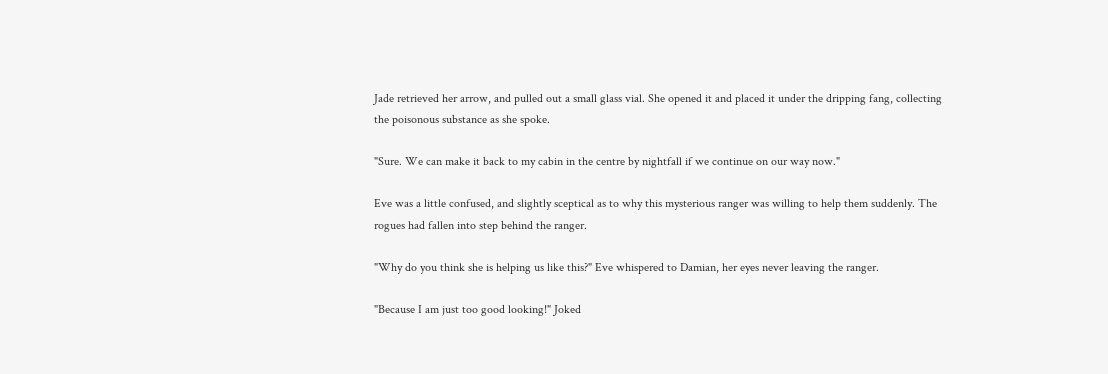Jade retrieved her arrow, and pulled out a small glass vial. She opened it and placed it under the dripping fang, collecting the poisonous substance as she spoke.

"Sure. We can make it back to my cabin in the centre by nightfall if we continue on our way now."

Eve was a little confused, and slightly sceptical as to why this mysterious ranger was willing to help them suddenly. The rogues had fallen into step behind the ranger.

"Why do you think she is helping us like this?" Eve whispered to Damian, her eyes never leaving the ranger.

"Because I am just too good looking!" Joked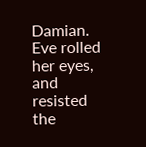Damian. Eve rolled her eyes, and resisted the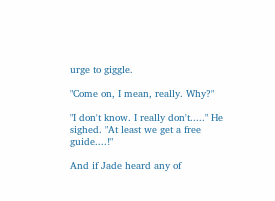urge to giggle.

"Come on, I mean, really. Why?"

"I don't know. I really don't....." He sighed. "At least we get a free guide....!"

And if Jade heard any of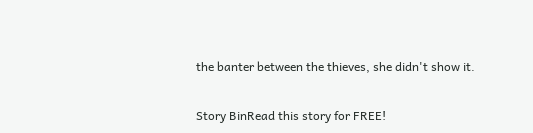the banter between the thieves, she didn't show it.

Story BinRead this story for FREE!